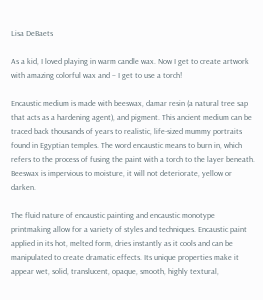Lisa DeBaets

As a kid, I loved playing in warm candle wax. Now I get to create artwork with amazing colorful wax and – I get to use a torch!

Encaustic medium is made with beeswax, damar resin (a natural tree sap that acts as a hardening agent), and pigment. This ancient medium can be traced back thousands of years to realistic, life-sized mummy portraits found in Egyptian temples. The word encaustic means to burn in, which refers to the process of fusing the paint with a torch to the layer beneath. Beeswax is impervious to moisture, it will not deteriorate, yellow or darken.

The fluid nature of encaustic painting and encaustic monotype printmaking allow for a variety of styles and techniques. Encaustic paint applied in its hot, melted form, dries instantly as it cools and can be manipulated to create dramatic effects. Its unique properties make it appear wet, solid, translucent, opaque, smooth, highly textural,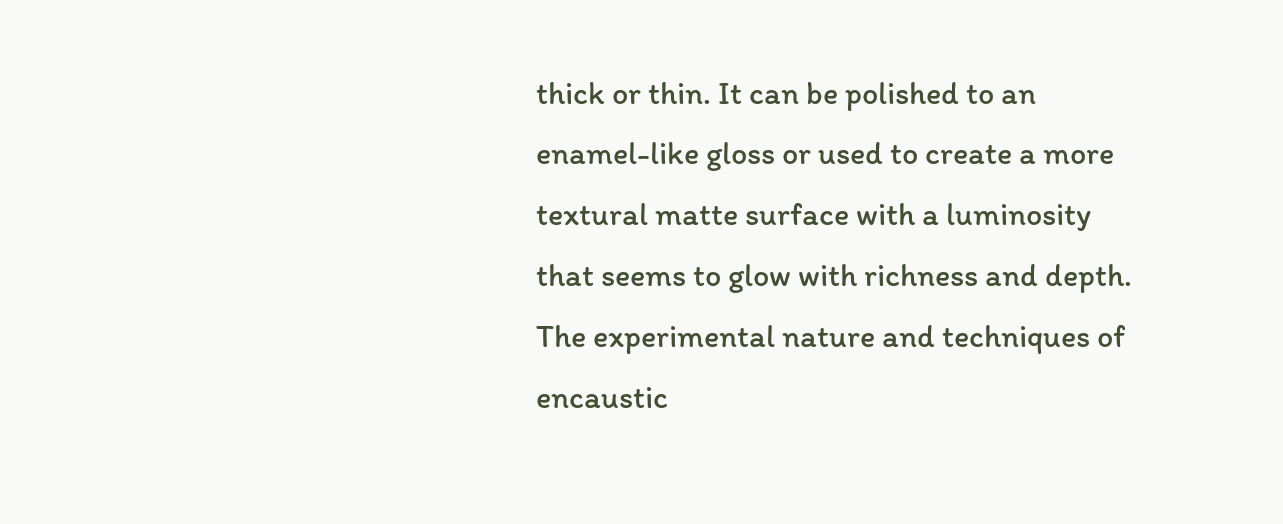thick or thin. It can be polished to an enamel-like gloss or used to create a more textural matte surface with a luminosity that seems to glow with richness and depth. The experimental nature and techniques of encaustic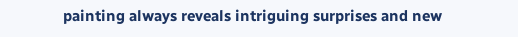painting always reveals intriguing surprises and new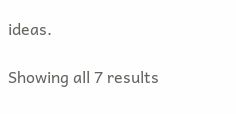ideas.

Showing all 7 results